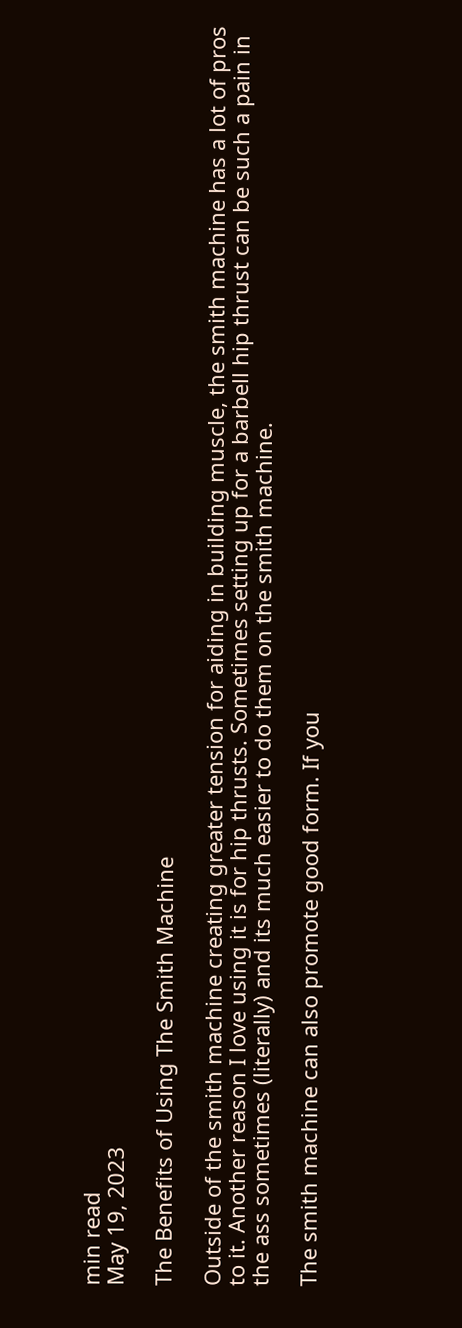min read
May 19, 2023

The Benefits of Using The Smith Machine

Outside of the smith machine creating greater tension for aiding in building muscle, the smith machine has a lot of pros to it. Another reason I love using it is for hip thrusts. Sometimes setting up for a barbell hip thrust can be such a pain in the ass sometimes (literally) and its much easier to do them on the smith machine.

The smith machine can also promote good form. If you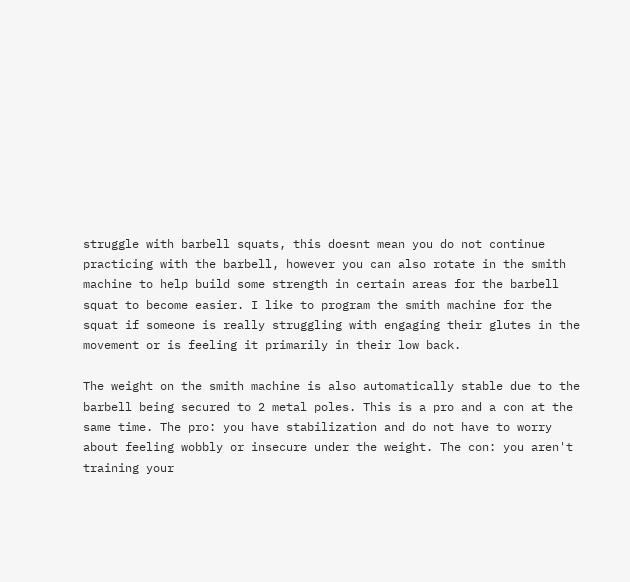struggle with barbell squats, this doesnt mean you do not continue practicing with the barbell, however you can also rotate in the smith machine to help build some strength in certain areas for the barbell squat to become easier. I like to program the smith machine for the squat if someone is really struggling with engaging their glutes in the movement or is feeling it primarily in their low back.

The weight on the smith machine is also automatically stable due to the barbell being secured to 2 metal poles. This is a pro and a con at the same time. The pro: you have stabilization and do not have to worry about feeling wobbly or insecure under the weight. The con: you aren't training your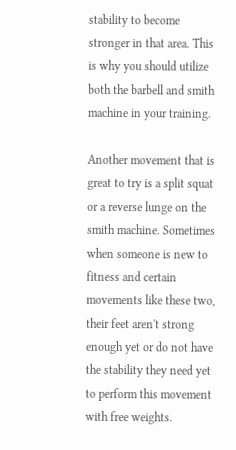stability to become stronger in that area. This is why you should utilize both the barbell and smith machine in your training.

Another movement that is great to try is a split squat or a reverse lunge on the smith machine. Sometimes when someone is new to fitness and certain movements like these two, their feet aren't strong enough yet or do not have the stability they need yet to perform this movement with free weights.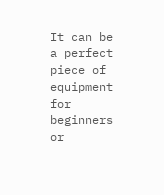It can be a perfect piece of equipment for beginners or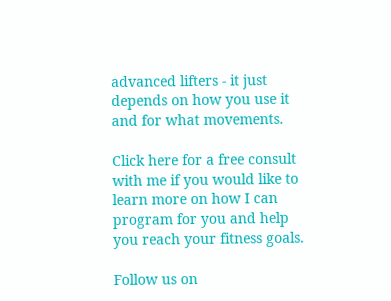advanced lifters - it just depends on how you use it and for what movements.

Click here for a free consult with me if you would like to learn more on how I can program for you and help you reach your fitness goals.

Follow us on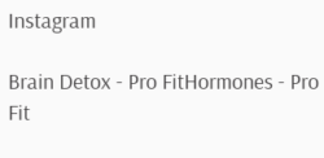Instagram

Brain Detox - Pro FitHormones - Pro Fit